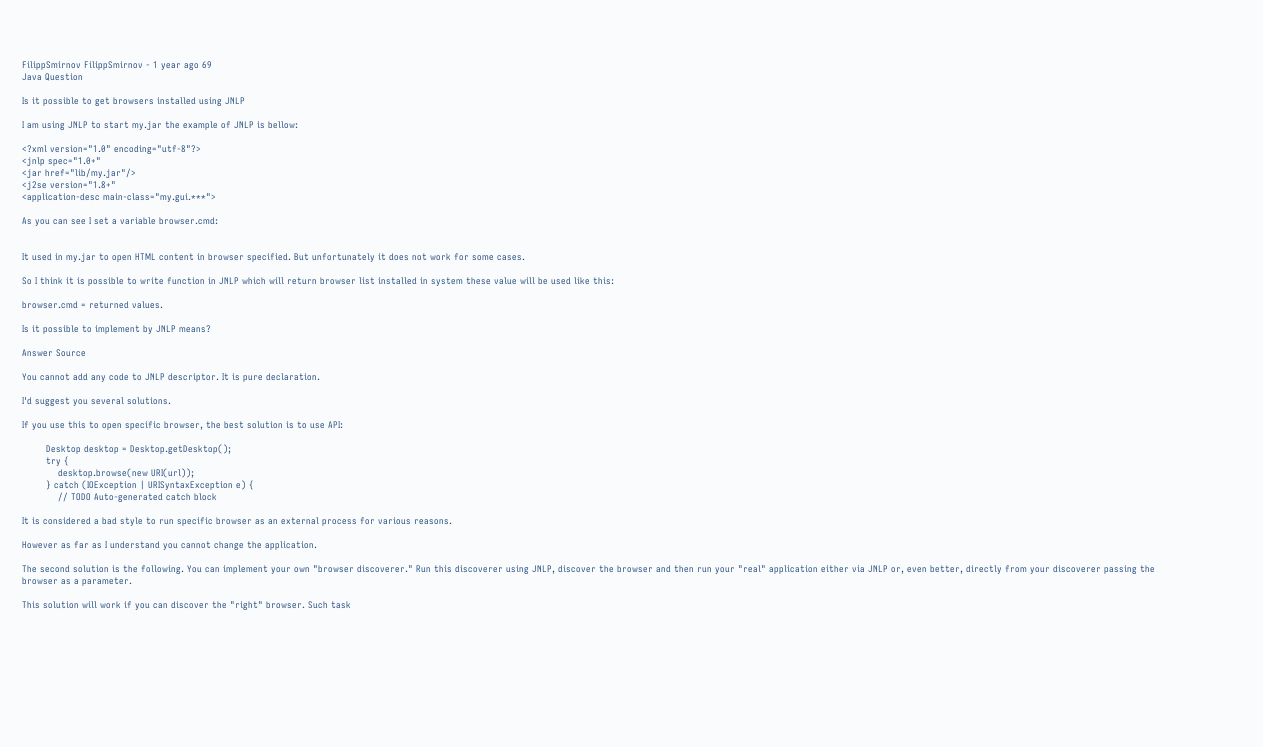FilippSmirnov FilippSmirnov - 1 year ago 69
Java Question

Is it possible to get browsers installed using JNLP

I am using JNLP to start my.jar the example of JNLP is bellow:

<?xml version="1.0" encoding="utf-8"?>
<jnlp spec="1.0+"
<jar href="lib/my.jar"/>
<j2se version="1.8+"
<application-desc main-class="my.gui.***">

As you can see I set a variable browser.cmd:


It used in my.jar to open HTML content in browser specified. But unfortunately it does not work for some cases.

So I think it is possible to write function in JNLP which will return browser list installed in system these value will be used like this:

browser.cmd = returned values.

Is it possible to implement by JNLP means?

Answer Source

You cannot add any code to JNLP descriptor. It is pure declaration.

I'd suggest you several solutions.

If you use this to open specific browser, the best solution is to use API:

        Desktop desktop = Desktop.getDesktop();
        try {
            desktop.browse(new URI(url));
        } catch (IOException | URISyntaxException e) {
            // TODO Auto-generated catch block

It is considered a bad style to run specific browser as an external process for various reasons.

However as far as I understand you cannot change the application.

The second solution is the following. You can implement your own "browser discoverer." Run this discoverer using JNLP, discover the browser and then run your "real" application either via JNLP or, even better, directly from your discoverer passing the browser as a parameter.

This solution will work if you can discover the "right" browser. Such task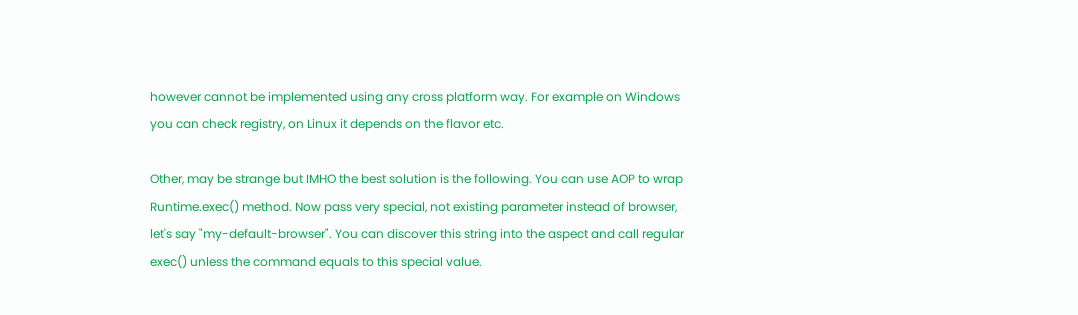however cannot be implemented using any cross platform way. For example on Windows you can check registry, on Linux it depends on the flavor etc.

Other, may be strange but IMHO the best solution is the following. You can use AOP to wrap Runtime.exec() method. Now pass very special, not existing parameter instead of browser, let's say "my-default-browser". You can discover this string into the aspect and call regular exec() unless the command equals to this special value.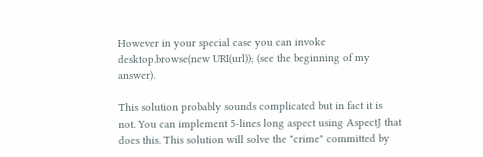However in your special case you can invoke desktop.browse(new URI(url)); (see the beginning of my answer).

This solution probably sounds complicated but in fact it is not. You can implement 5-lines long aspect using AspectJ that does this. This solution will solve the "crime" committed by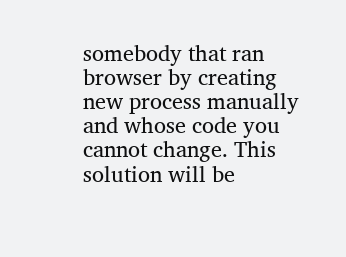somebody that ran browser by creating new process manually and whose code you cannot change. This solution will be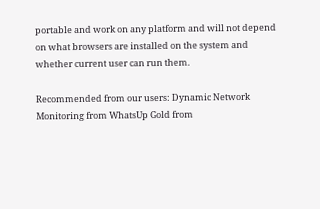portable and work on any platform and will not depend on what browsers are installed on the system and whether current user can run them.

Recommended from our users: Dynamic Network Monitoring from WhatsUp Gold from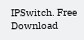IPSwitch. Free Download